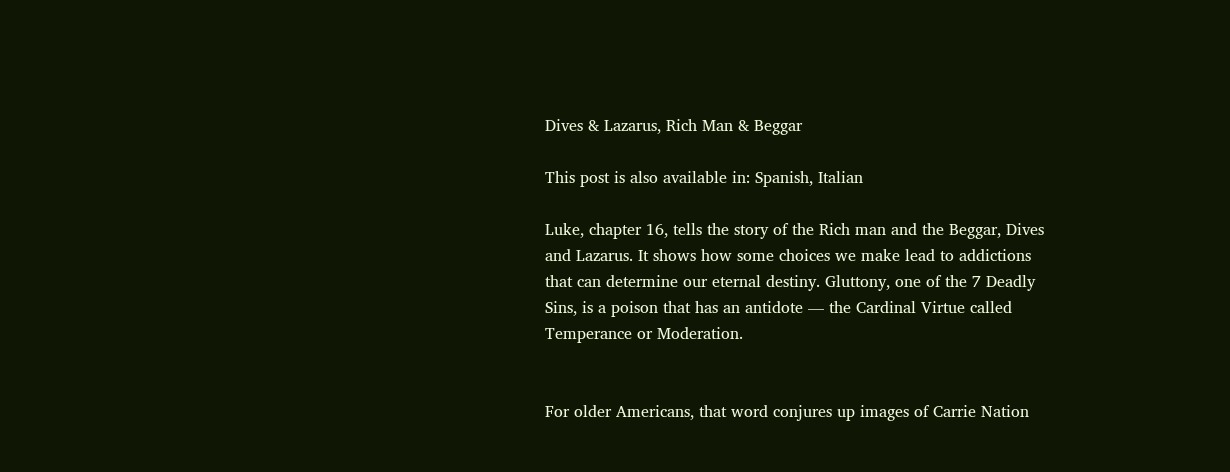Dives & Lazarus, Rich Man & Beggar

This post is also available in: Spanish, Italian

Luke, chapter 16, tells the story of the Rich man and the Beggar, Dives and Lazarus. It shows how some choices we make lead to addictions that can determine our eternal destiny. Gluttony, one of the 7 Deadly Sins, is a poison that has an antidote — the Cardinal Virtue called Temperance or Moderation.


For older Americans, that word conjures up images of Carrie Nation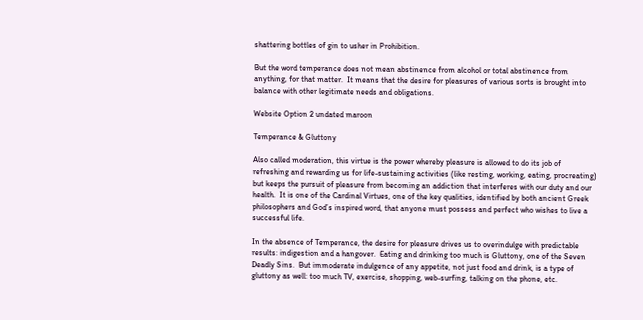shattering bottles of gin to usher in Prohibition.

But the word temperance does not mean abstinence from alcohol or total abstinence from anything, for that matter.  It means that the desire for pleasures of various sorts is brought into balance with other legitimate needs and obligations.

Website Option 2 undated maroon

Temperance & Gluttony

Also called moderation, this virtue is the power whereby pleasure is allowed to do its job of refreshing and rewarding us for life-sustaining activities (like resting, working, eating, procreating) but keeps the pursuit of pleasure from becoming an addiction that interferes with our duty and our health.  It is one of the Cardinal Virtues, one of the key qualities, identified by both ancient Greek philosophers and God’s inspired word, that anyone must possess and perfect who wishes to live a successful life.

In the absence of Temperance, the desire for pleasure drives us to overindulge with predictable results: indigestion and a hangover.  Eating and drinking too much is Gluttony, one of the Seven Deadly Sins.  But immoderate indulgence of any appetite, not just food and drink, is a type of gluttony as well: too much TV, exercise, shopping, web-surfing, talking on the phone, etc.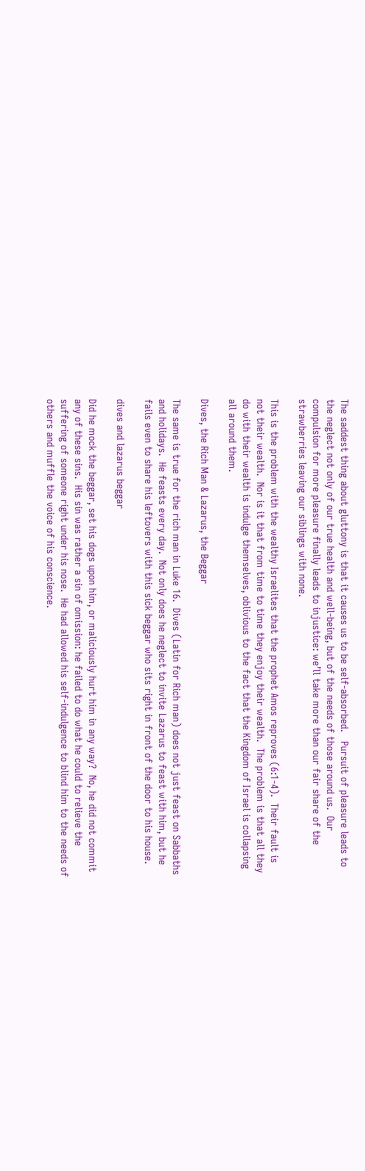The saddest thing about gluttony is that it causes us to be self-absorbed.   Pursuit of pleasure leads to the neglect not only of our true health and well-being, but of the needs of those around us.  Our compulsion for more pleasure finally leads to injustice: we’ll take more than our fair share of the strawberries leaving our siblings with none.

This is the problem with the wealthy Israelites that the prophet Amos reproves (6:1-4).  Their fault is not their wealth.  Nor is it that from time to time they enjoy their wealth.  The problem is that all they do with their wealth is indulge themselves, oblivious to the fact that the Kingdom of Israel is collapsing all around them.

Dives, the Rich Man & Lazarus, the Beggar

The same is true for the rich man in Luke 16.  Dives (Latin for Rich man) does not just feast on Sabbaths and holidays.  He feasts every day.  Not only does he neglect to invite Lazarus to feast with him, but he fails even to share his leftovers with this sick beggar who sits right in front of the door to his house.

dives and lazarus beggar

Did he mock the beggar, set his dogs upon him, or maliciously hurt him in any way?  No, he did not commit any of these sins.  His sin was rather a sin of omission: he failed to do what he could to relieve the suffering of someone right under his nose.  He had allowed his self-indulgence to blind him to the needs of others and muffle the voice of his conscience.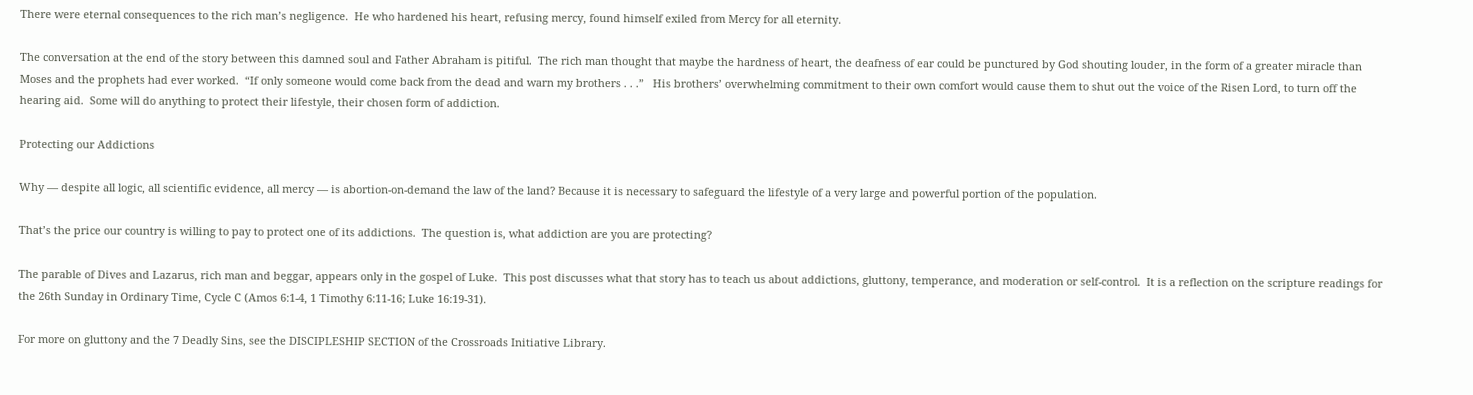There were eternal consequences to the rich man’s negligence.  He who hardened his heart, refusing mercy, found himself exiled from Mercy for all eternity.

The conversation at the end of the story between this damned soul and Father Abraham is pitiful.  The rich man thought that maybe the hardness of heart, the deafness of ear could be punctured by God shouting louder, in the form of a greater miracle than Moses and the prophets had ever worked.  “If only someone would come back from the dead and warn my brothers . . .”   His brothers’ overwhelming commitment to their own comfort would cause them to shut out the voice of the Risen Lord, to turn off the hearing aid.  Some will do anything to protect their lifestyle, their chosen form of addiction.

Protecting our Addictions

Why — despite all logic, all scientific evidence, all mercy — is abortion-on-demand the law of the land? Because it is necessary to safeguard the lifestyle of a very large and powerful portion of the population.

That’s the price our country is willing to pay to protect one of its addictions.  The question is, what addiction are you are protecting?

The parable of Dives and Lazarus, rich man and beggar, appears only in the gospel of Luke.  This post discusses what that story has to teach us about addictions, gluttony, temperance, and moderation or self-control.  It is a reflection on the scripture readings for the 26th Sunday in Ordinary Time, Cycle C (Amos 6:1-4, 1 Timothy 6:11-16; Luke 16:19-31).

For more on gluttony and the 7 Deadly Sins, see the DISCIPLESHIP SECTION of the Crossroads Initiative Library.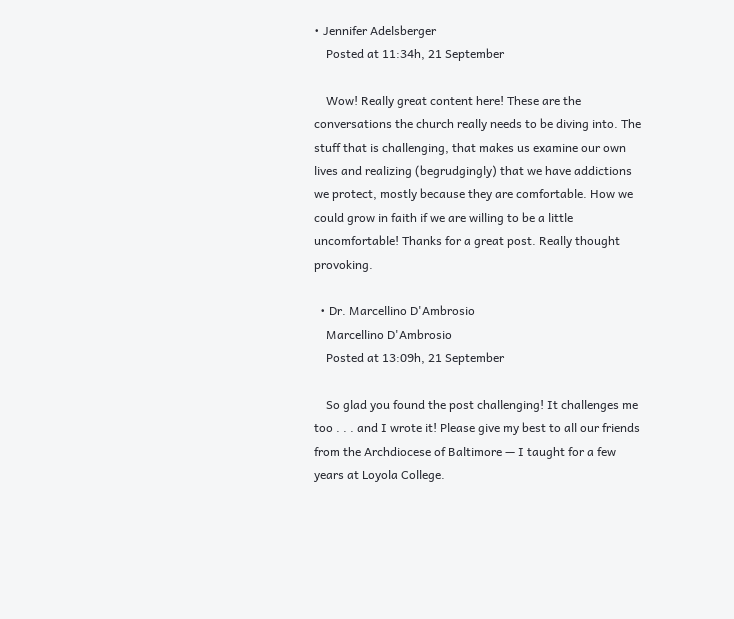• Jennifer Adelsberger
    Posted at 11:34h, 21 September

    Wow! Really great content here! These are the conversations the church really needs to be diving into. The stuff that is challenging, that makes us examine our own lives and realizing (begrudgingly) that we have addictions we protect, mostly because they are comfortable. How we could grow in faith if we are willing to be a little uncomfortable! Thanks for a great post. Really thought provoking.

  • Dr. Marcellino D'Ambrosio
    Marcellino D'Ambrosio
    Posted at 13:09h, 21 September

    So glad you found the post challenging! It challenges me too . . . and I wrote it! Please give my best to all our friends from the Archdiocese of Baltimore — I taught for a few years at Loyola College.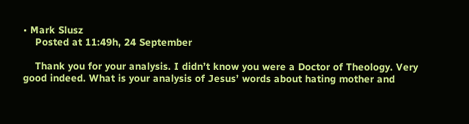• Mark Slusz
    Posted at 11:49h, 24 September

    Thank you for your analysis. I didn’t know you were a Doctor of Theology. Very good indeed. What is your analysis of Jesus’ words about hating mother and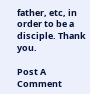father, etc, in order to be a disciple. Thank you.

Post A Comment